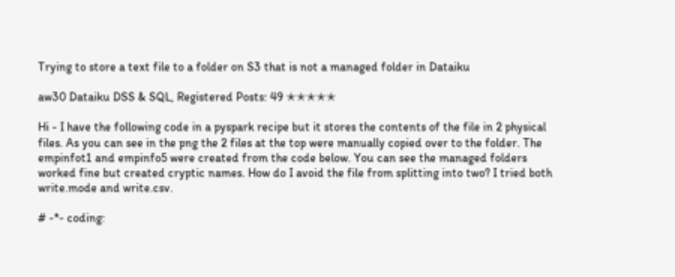Trying to store a text file to a folder on S3 that is not a managed folder in Dataiku

aw30 Dataiku DSS & SQL, Registered Posts: 49 ✭✭✭✭✭

Hi - I have the following code in a pyspark recipe but it stores the contents of the file in 2 physical files. As you can see in the png the 2 files at the top were manually copied over to the folder. The empinfot1 and empinfo5 were created from the code below. You can see the managed folders worked fine but created cryptic names. How do I avoid the file from splitting into two? I tried both write.mode and write.csv.

# -*- coding: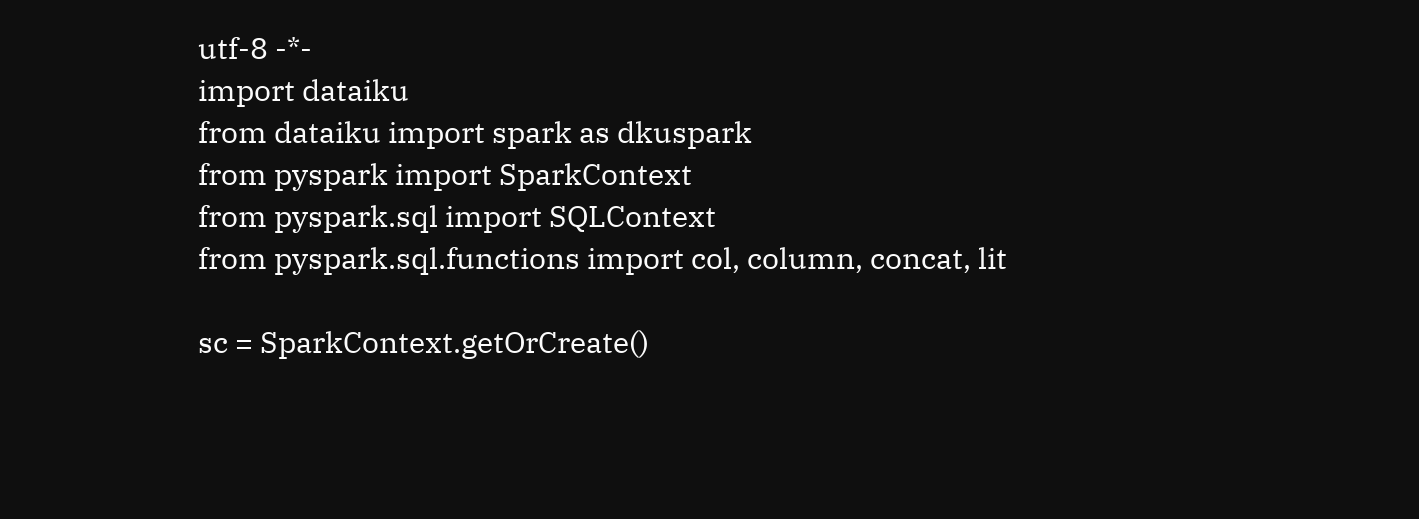utf-8 -*-
import dataiku
from dataiku import spark as dkuspark
from pyspark import SparkContext
from pyspark.sql import SQLContext
from pyspark.sql.functions import col, column, concat, lit

sc = SparkContext.getOrCreate()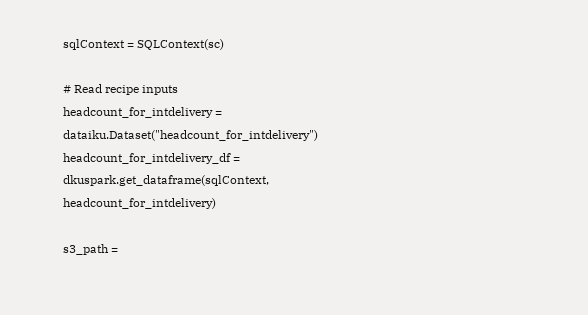sqlContext = SQLContext(sc)

# Read recipe inputs
headcount_for_intdelivery = dataiku.Dataset("headcount_for_intdelivery")
headcount_for_intdelivery_df = dkuspark.get_dataframe(sqlContext, headcount_for_intdelivery)

s3_path =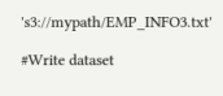's3://mypath/EMP_INFO3.txt'

#Write dataset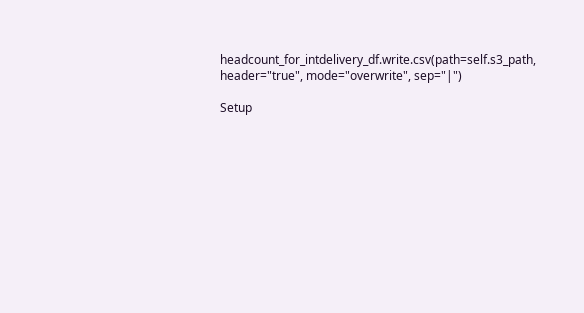headcount_for_intdelivery_df.write.csv(path=self.s3_path, header="true", mode="overwrite", sep="|")

Setup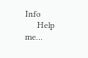Info
      Help me…